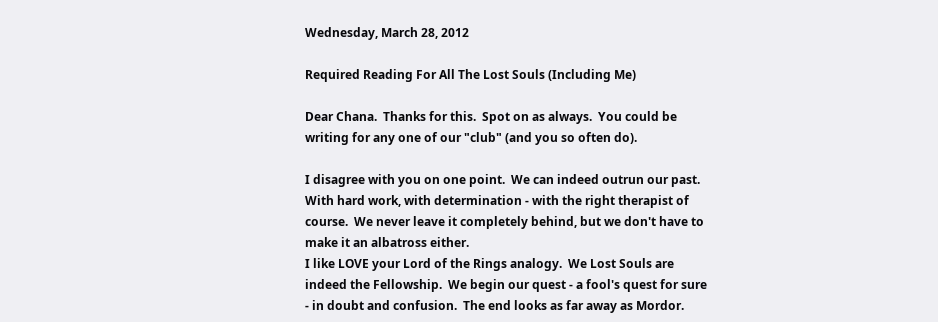Wednesday, March 28, 2012

Required Reading For All The Lost Souls (Including Me)

Dear Chana.  Thanks for this.  Spot on as always.  You could be writing for any one of our "club" (and you so often do).

I disagree with you on one point.  We can indeed outrun our past.  With hard work, with determination - with the right therapist of course.  We never leave it completely behind, but we don't have to make it an albatross either.
I like LOVE your Lord of the Rings analogy.  We Lost Souls are indeed the Fellowship.  We begin our quest - a fool's quest for sure - in doubt and confusion.  The end looks as far away as Mordor.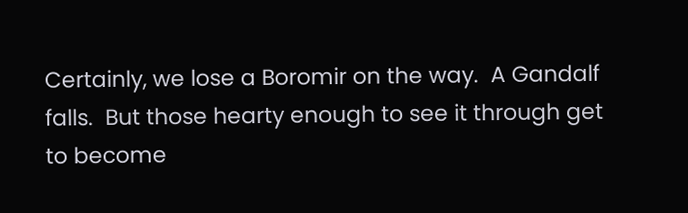Certainly, we lose a Boromir on the way.  A Gandalf falls.  But those hearty enough to see it through get to become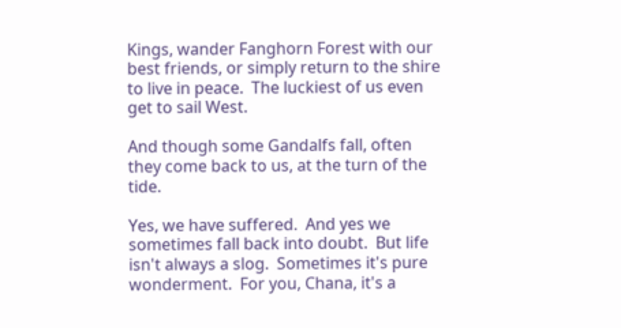Kings, wander Fanghorn Forest with our best friends, or simply return to the shire to live in peace.  The luckiest of us even get to sail West.

And though some Gandalfs fall, often they come back to us, at the turn of the tide.

Yes, we have suffered.  And yes we sometimes fall back into doubt.  But life isn't always a slog.  Sometimes it's pure wonderment.  For you, Chana, it's a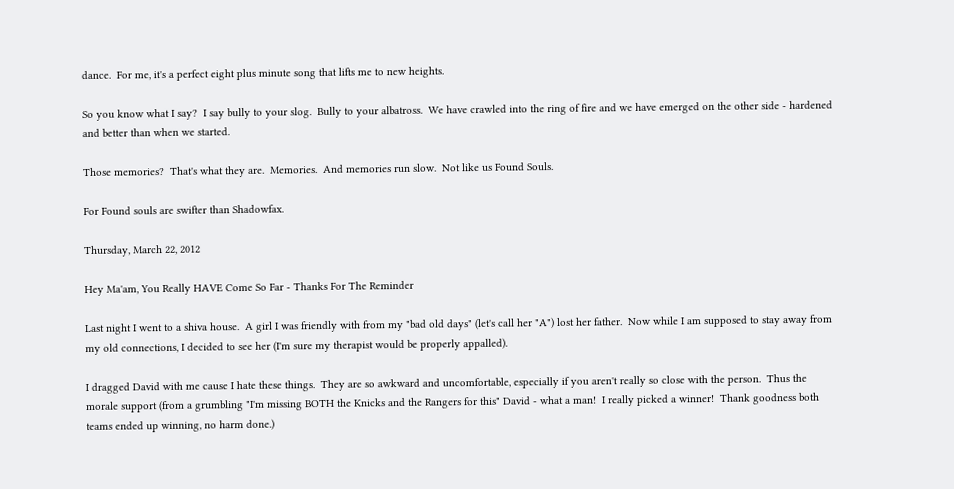dance.  For me, it's a perfect eight plus minute song that lifts me to new heights.

So you know what I say?  I say bully to your slog.  Bully to your albatross.  We have crawled into the ring of fire and we have emerged on the other side - hardened and better than when we started.

Those memories?  That's what they are.  Memories.  And memories run slow.  Not like us Found Souls.

For Found souls are swifter than Shadowfax.

Thursday, March 22, 2012

Hey Ma'am, You Really HAVE Come So Far - Thanks For The Reminder

Last night I went to a shiva house.  A girl I was friendly with from my "bad old days" (let's call her "A") lost her father.  Now while I am supposed to stay away from my old connections, I decided to see her (I'm sure my therapist would be properly appalled).

I dragged David with me cause I hate these things.  They are so awkward and uncomfortable, especially if you aren't really so close with the person.  Thus the morale support (from a grumbling "I'm missing BOTH the Knicks and the Rangers for this" David - what a man!  I really picked a winner!  Thank goodness both teams ended up winning, no harm done.)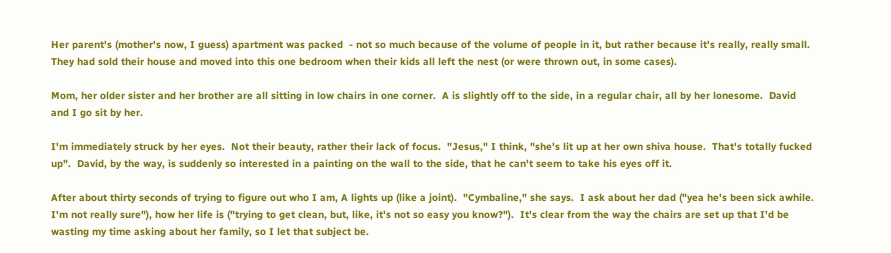Her parent's (mother's now, I guess) apartment was packed  - not so much because of the volume of people in it, but rather because it's really, really small.  They had sold their house and moved into this one bedroom when their kids all left the nest (or were thrown out, in some cases).

Mom, her older sister and her brother are all sitting in low chairs in one corner.  A is slightly off to the side, in a regular chair, all by her lonesome.  David and I go sit by her.

I'm immediately struck by her eyes.  Not their beauty, rather their lack of focus.  "Jesus," I think, "she's lit up at her own shiva house.  That's totally fucked up".  David, by the way, is suddenly so interested in a painting on the wall to the side, that he can't seem to take his eyes off it.

After about thirty seconds of trying to figure out who I am, A lights up (like a joint).  "Cymbaline," she says.  I ask about her dad ("yea he's been sick awhile. I'm not really sure"), how her life is ("trying to get clean, but, like, it's not so easy you know?").  It's clear from the way the chairs are set up that I'd be wasting my time asking about her family, so I let that subject be.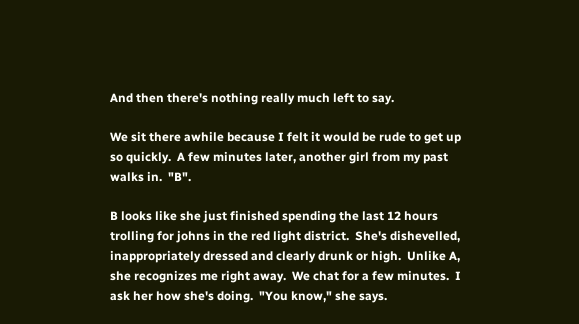And then there's nothing really much left to say.

We sit there awhile because I felt it would be rude to get up so quickly.  A few minutes later, another girl from my past walks in.  "B".

B looks like she just finished spending the last 12 hours trolling for johns in the red light district.  She's dishevelled, inappropriately dressed and clearly drunk or high.  Unlike A, she recognizes me right away.  We chat for a few minutes.  I ask her how she's doing.  "You know," she says.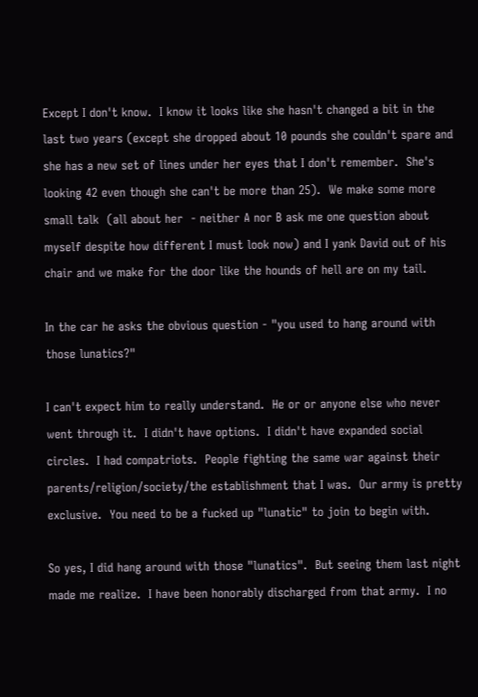Except I don't know.  I know it looks like she hasn't changed a bit in the last two years (except she dropped about 10 pounds she couldn't spare and she has a new set of lines under her eyes that I don't remember.  She's looking 42 even though she can't be more than 25).  We make some more small talk  (all about her  - neither A nor B ask me one question about myself despite how different I must look now) and I yank David out of his chair and we make for the door like the hounds of hell are on my tail.

In the car he asks the obvious question - "you used to hang around with those lunatics?"

I can't expect him to really understand.  He or or anyone else who never went through it.  I didn't have options.  I didn't have expanded social circles.  I had compatriots.  People fighting the same war against their parents/religion/society/the establishment that I was.  Our army is pretty exclusive.  You need to be a fucked up "lunatic" to join to begin with.

So yes, I did hang around with those "lunatics".  But seeing them last night made me realize.  I have been honorably discharged from that army.  I no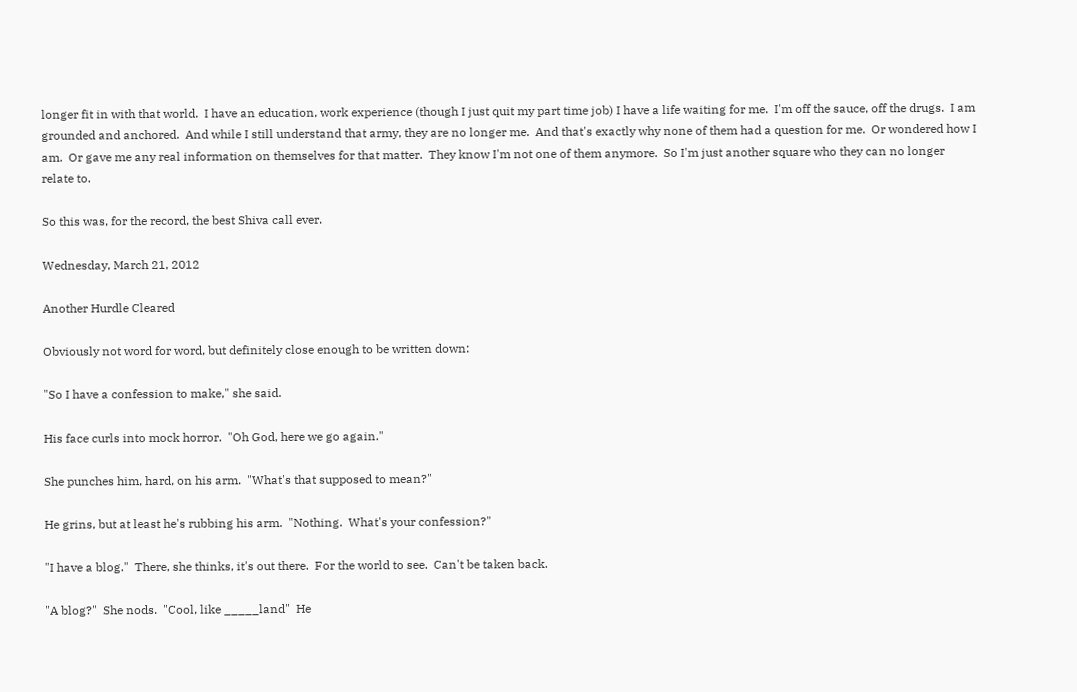longer fit in with that world.  I have an education, work experience (though I just quit my part time job) I have a life waiting for me.  I'm off the sauce, off the drugs.  I am grounded and anchored.  And while I still understand that army, they are no longer me.  And that's exactly why none of them had a question for me.  Or wondered how I am.  Or gave me any real information on themselves for that matter.  They know I'm not one of them anymore.  So I'm just another square who they can no longer relate to.

So this was, for the record, the best Shiva call ever.

Wednesday, March 21, 2012

Another Hurdle Cleared

Obviously not word for word, but definitely close enough to be written down:

"So I have a confession to make," she said.

His face curls into mock horror.  "Oh God, here we go again."

She punches him, hard, on his arm.  "What's that supposed to mean?"

He grins, but at least he's rubbing his arm.  "Nothing.  What's your confession?"

"I have a blog."  There, she thinks, it's out there.  For the world to see.  Can't be taken back.

"A blog?"  She nods.  "Cool, like _____land"  He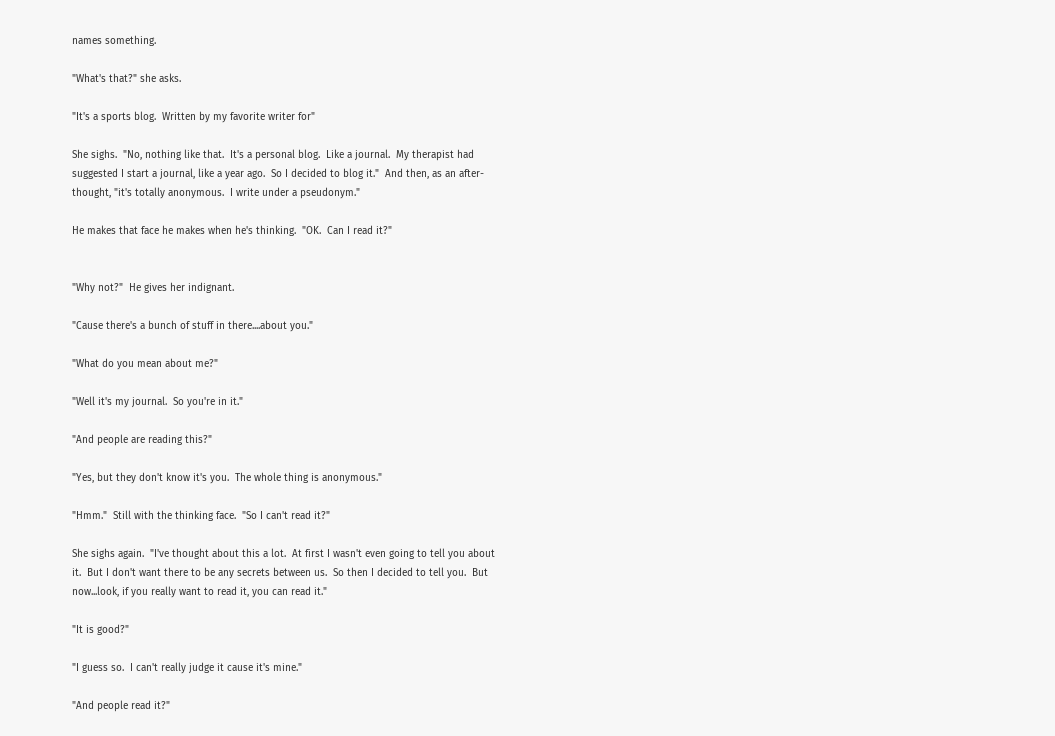names something.

"What's that?" she asks.

"It's a sports blog.  Written by my favorite writer for"

She sighs.  "No, nothing like that.  It's a personal blog.  Like a journal.  My therapist had suggested I start a journal, like a year ago.  So I decided to blog it."  And then, as an after-thought, "it's totally anonymous.  I write under a pseudonym."

He makes that face he makes when he's thinking.  "OK.  Can I read it?"


"Why not?"  He gives her indignant.

"Cause there's a bunch of stuff in there....about you."

"What do you mean about me?"

"Well it's my journal.  So you're in it."

"And people are reading this?"

"Yes, but they don't know it's you.  The whole thing is anonymous."

"Hmm."  Still with the thinking face.  "So I can't read it?"

She sighs again.  "I've thought about this a lot.  At first I wasn't even going to tell you about it.  But I don't want there to be any secrets between us.  So then I decided to tell you.  But now...look, if you really want to read it, you can read it."

"It is good?"

"I guess so.  I can't really judge it cause it's mine."

"And people read it?"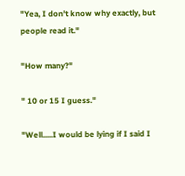"Yea, I don't know why exactly, but people read it."

"How many?"

" 10 or 15 I guess."

"Well.....I would be lying if I said I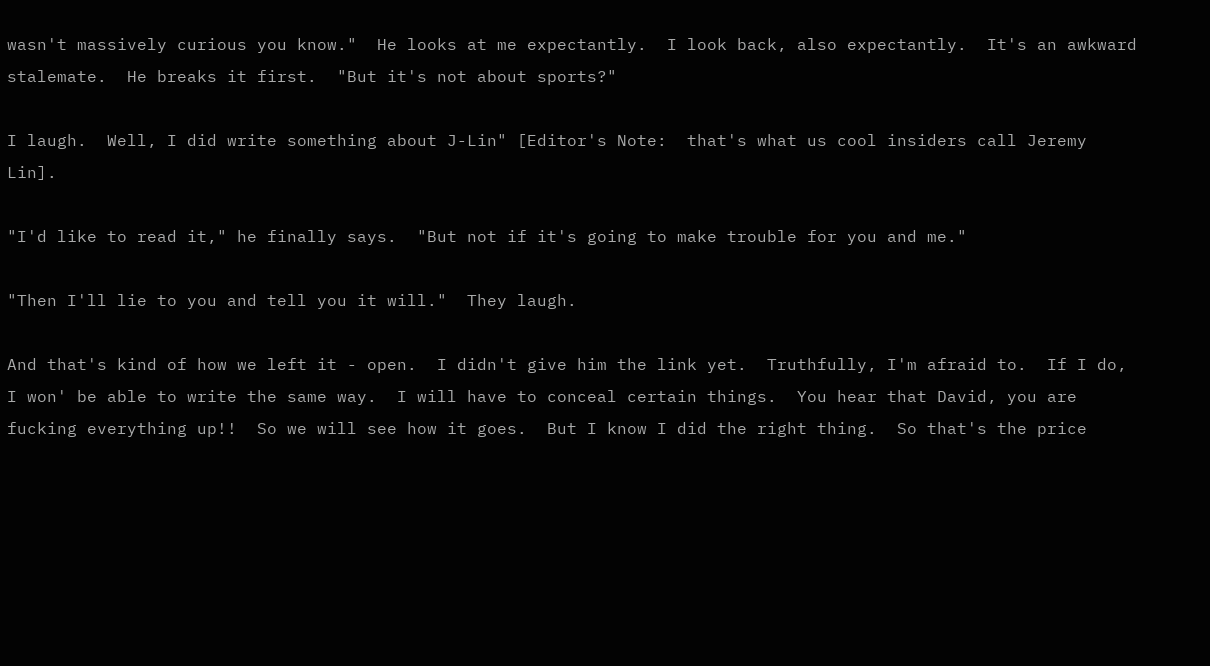wasn't massively curious you know."  He looks at me expectantly.  I look back, also expectantly.  It's an awkward stalemate.  He breaks it first.  "But it's not about sports?"

I laugh.  Well, I did write something about J-Lin" [Editor's Note:  that's what us cool insiders call Jeremy Lin].

"I'd like to read it," he finally says.  "But not if it's going to make trouble for you and me."

"Then I'll lie to you and tell you it will."  They laugh.

And that's kind of how we left it - open.  I didn't give him the link yet.  Truthfully, I'm afraid to.  If I do, I won' be able to write the same way.  I will have to conceal certain things.  You hear that David, you are fucking everything up!!  So we will see how it goes.  But I know I did the right thing.  So that's the price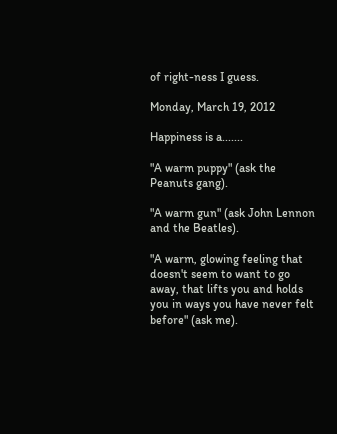of right-ness I guess.

Monday, March 19, 2012

Happiness is a.......

"A warm puppy" (ask the Peanuts gang).

"A warm gun" (ask John Lennon and the Beatles).

"A warm, glowing feeling that doesn't seem to want to go away, that lifts you and holds you in ways you have never felt before" (ask me).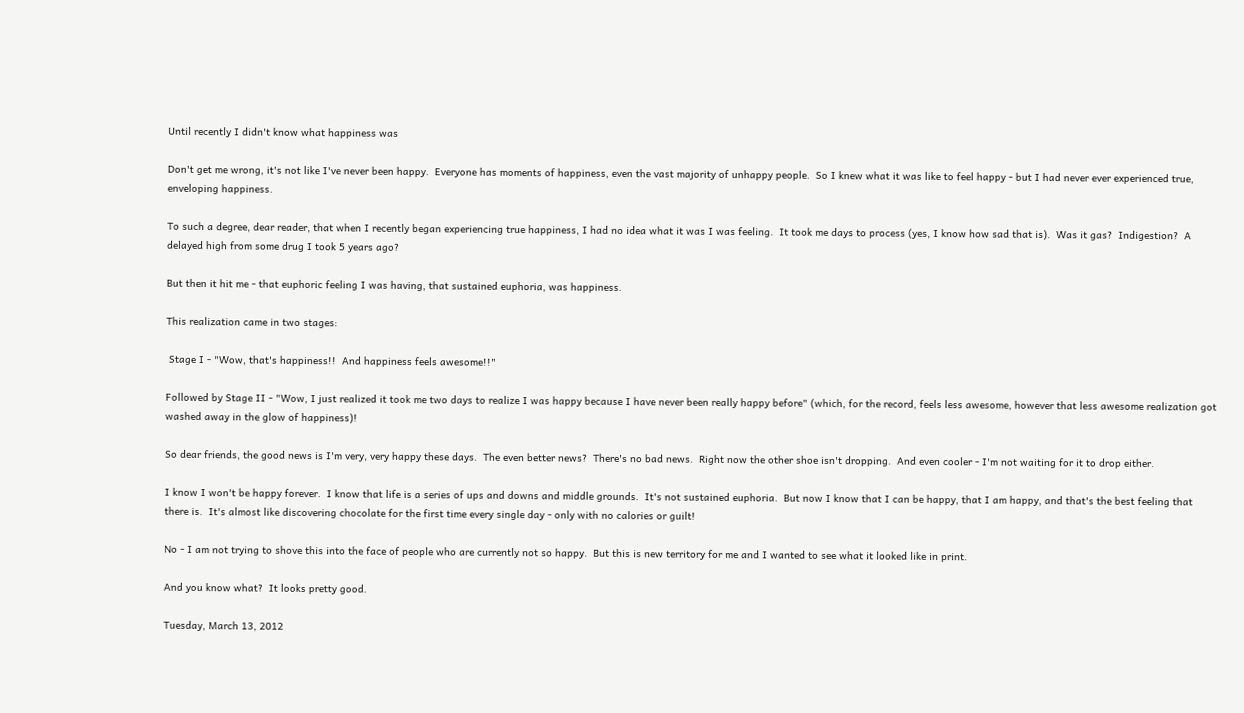Until recently I didn't know what happiness was

Don't get me wrong, it's not like I've never been happy.  Everyone has moments of happiness, even the vast majority of unhappy people.  So I knew what it was like to feel happy - but I had never ever experienced true, enveloping happiness.

To such a degree, dear reader, that when I recently began experiencing true happiness, I had no idea what it was I was feeling.  It took me days to process (yes, I know how sad that is).  Was it gas?  Indigestion?  A delayed high from some drug I took 5 years ago?

But then it hit me - that euphoric feeling I was having, that sustained euphoria, was happiness.

This realization came in two stages:

 Stage I - "Wow, that's happiness!!  And happiness feels awesome!!"

Followed by Stage II - "Wow, I just realized it took me two days to realize I was happy because I have never been really happy before" (which, for the record, feels less awesome, however that less awesome realization got washed away in the glow of happiness)!

So dear friends, the good news is I'm very, very happy these days.  The even better news?  There's no bad news.  Right now the other shoe isn't dropping.  And even cooler - I'm not waiting for it to drop either.

I know I won't be happy forever.  I know that life is a series of ups and downs and middle grounds.  It's not sustained euphoria.  But now I know that I can be happy, that I am happy, and that's the best feeling that there is.  It's almost like discovering chocolate for the first time every single day - only with no calories or guilt!

No - I am not trying to shove this into the face of people who are currently not so happy.  But this is new territory for me and I wanted to see what it looked like in print.

And you know what?  It looks pretty good.

Tuesday, March 13, 2012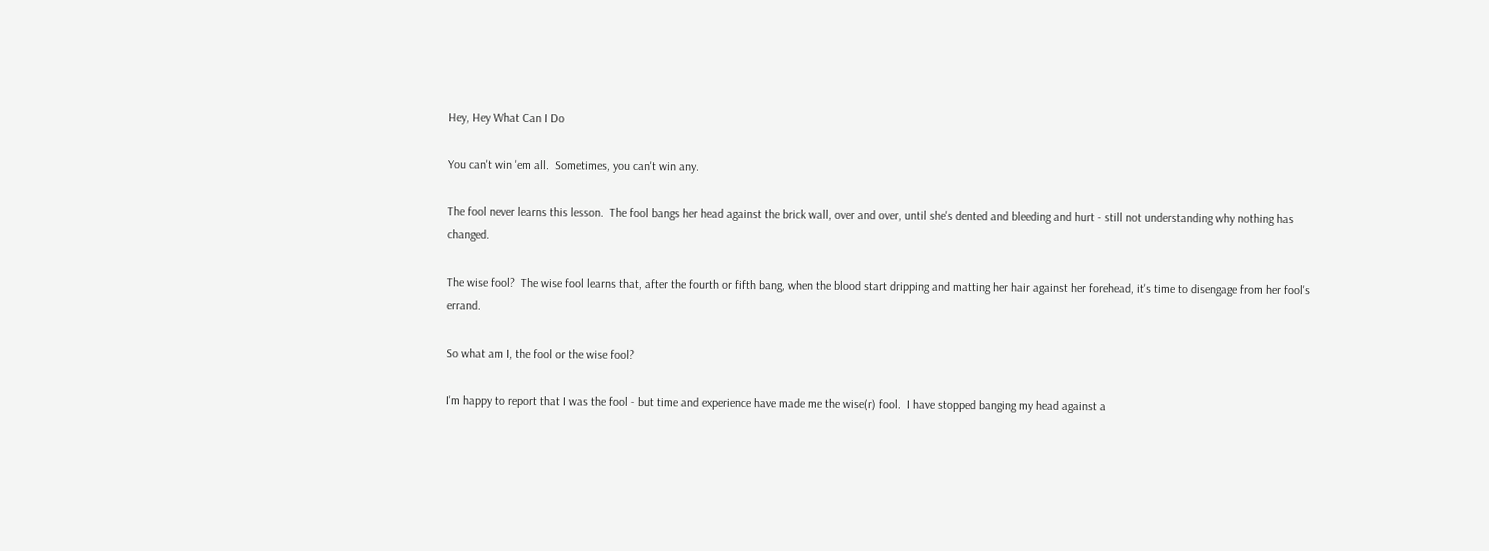Hey, Hey What Can I Do

You can't win 'em all.  Sometimes, you can't win any.

The fool never learns this lesson.  The fool bangs her head against the brick wall, over and over, until she's dented and bleeding and hurt - still not understanding why nothing has changed.

The wise fool?  The wise fool learns that, after the fourth or fifth bang, when the blood start dripping and matting her hair against her forehead, it's time to disengage from her fool's errand.

So what am I, the fool or the wise fool?

I'm happy to report that I was the fool - but time and experience have made me the wise(r) fool.  I have stopped banging my head against a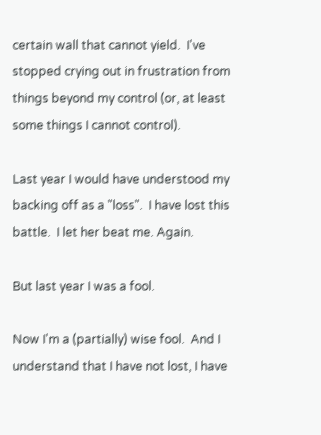certain wall that cannot yield.  I've stopped crying out in frustration from things beyond my control (or, at least some things I cannot control).

Last year I would have understood my backing off as a "loss".  I have lost this battle.  I let her beat me. Again.

But last year I was a fool.

Now I'm a (partially) wise fool.  And I understand that I have not lost, I have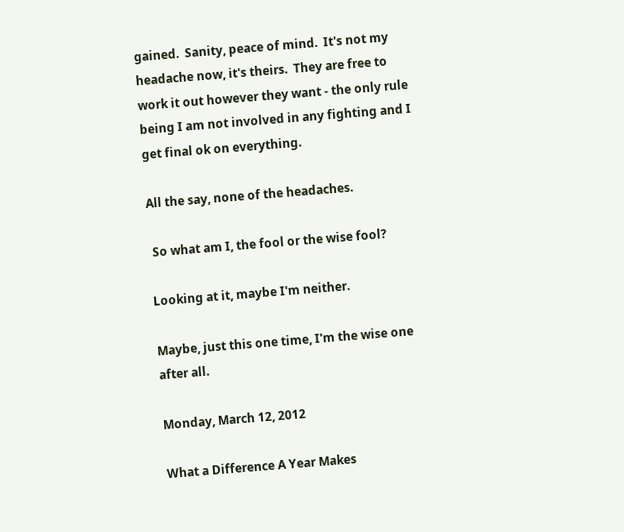gained.  Sanity, peace of mind.  It's not my headache now, it's theirs.  They are free to work it out however they want - the only rule being I am not involved in any fighting and I get final ok on everything.

All the say, none of the headaches.

 So what am I, the fool or the wise fool?

Looking at it, maybe I'm neither.

Maybe, just this one time, I'm the wise one after all.

Monday, March 12, 2012

What a Difference A Year Makes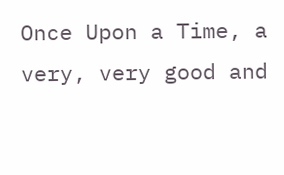Once Upon a Time, a very, very good and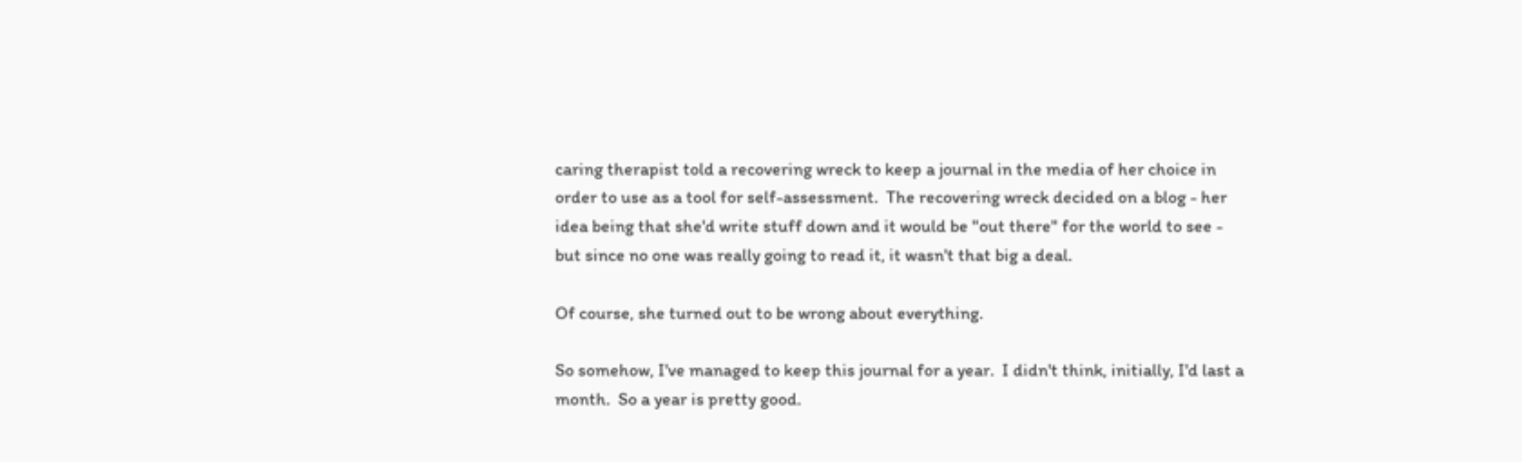caring therapist told a recovering wreck to keep a journal in the media of her choice in order to use as a tool for self-assessment.  The recovering wreck decided on a blog - her idea being that she'd write stuff down and it would be "out there" for the world to see - but since no one was really going to read it, it wasn't that big a deal.

Of course, she turned out to be wrong about everything.

So somehow, I've managed to keep this journal for a year.  I didn't think, initially, I'd last a month.  So a year is pretty good.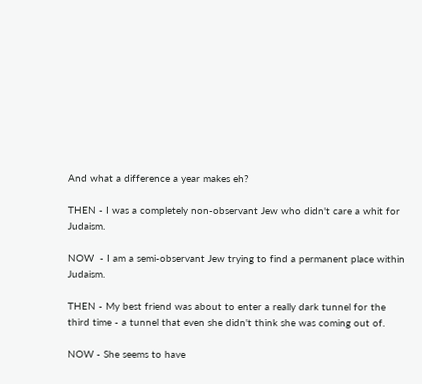And what a difference a year makes eh?

THEN - I was a completely non-observant Jew who didn't care a whit for Judaism.

NOW  - I am a semi-observant Jew trying to find a permanent place within Judaism.

THEN - My best friend was about to enter a really dark tunnel for the third time - a tunnel that even she didn't think she was coming out of.

NOW - She seems to have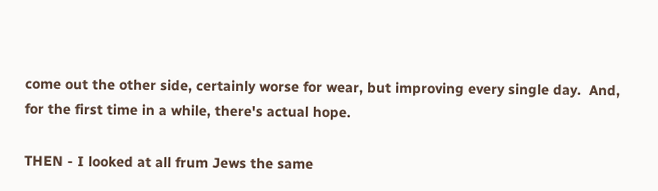come out the other side, certainly worse for wear, but improving every single day.  And, for the first time in a while, there's actual hope.

THEN - I looked at all frum Jews the same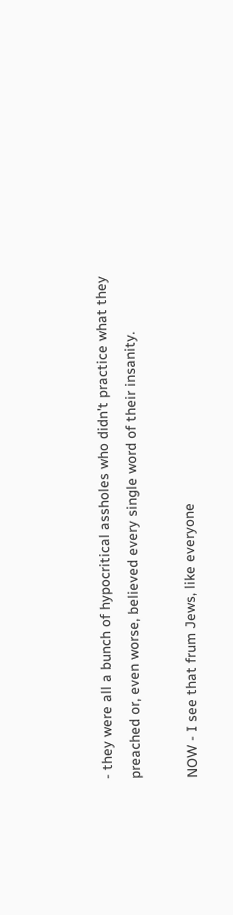- they were all a bunch of hypocritical assholes who didn't practice what they preached or, even worse, believed every single word of their insanity.

NOW - I see that frum Jews, like everyone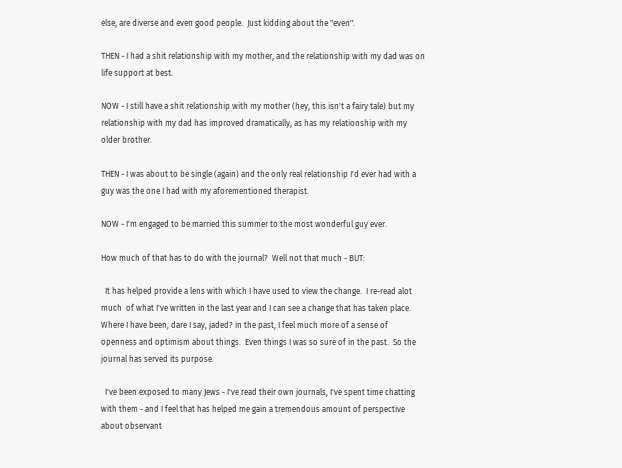else, are diverse and even good people.  Just kidding about the "even".

THEN - I had a shit relationship with my mother, and the relationship with my dad was on life support at best.

NOW - I still have a shit relationship with my mother (hey, this isn't a fairy tale) but my relationship with my dad has improved dramatically, as has my relationship with my older brother.

THEN - I was about to be single (again) and the only real relationship I'd ever had with a guy was the one I had with my aforementioned therapist.

NOW - I'm engaged to be married this summer to the most wonderful guy ever.

How much of that has to do with the journal?  Well not that much - BUT:

  It has helped provide a lens with which I have used to view the change.  I re-read alot much  of what I've written in the last year and I can see a change that has taken place.  Where I have been, dare I say, jaded? in the past, I feel much more of a sense of openness and optimism about things.  Even things I was so sure of in the past.  So the journal has served its purpose.

  I've been exposed to many Jews - I've read their own journals, I've spent time chatting with them - and I feel that has helped me gain a tremendous amount of perspective about observant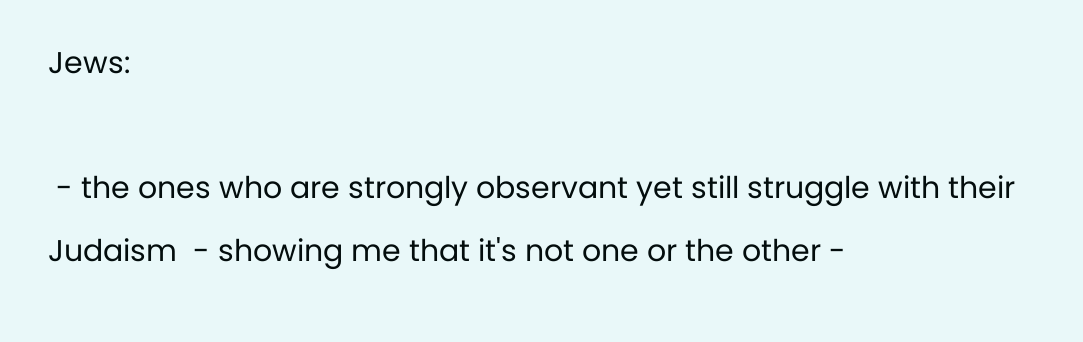Jews:

 - the ones who are strongly observant yet still struggle with their Judaism  - showing me that it's not one or the other -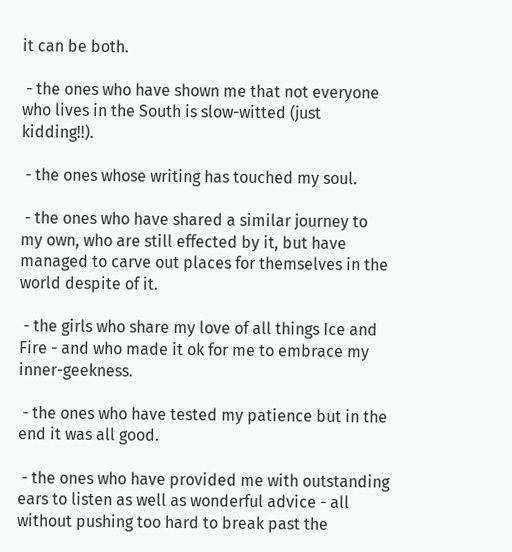it can be both.

 - the ones who have shown me that not everyone who lives in the South is slow-witted (just kidding!!).

 - the ones whose writing has touched my soul.

 - the ones who have shared a similar journey to my own, who are still effected by it, but have managed to carve out places for themselves in the world despite of it.

 - the girls who share my love of all things Ice and Fire - and who made it ok for me to embrace my inner-geekness.

 - the ones who have tested my patience but in the end it was all good.

 - the ones who have provided me with outstanding ears to listen as well as wonderful advice - all without pushing too hard to break past the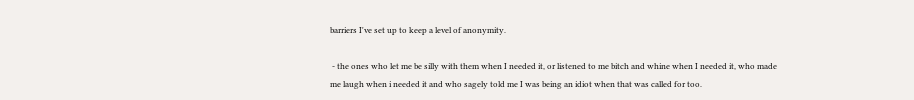barriers I've set up to keep a level of anonymity.

 - the ones who let me be silly with them when I needed it, or listened to me bitch and whine when I needed it, who made me laugh when i needed it and who sagely told me I was being an idiot when that was called for too.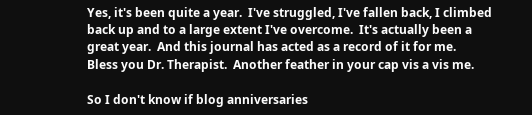Yes, it's been quite a year.  I've struggled, I've fallen back, I climbed back up and to a large extent I've overcome.  It's actually been a great year.  And this journal has acted as a record of it for me.  Bless you Dr. Therapist.  Another feather in your cap vis a vis me.

So I don't know if blog anniversaries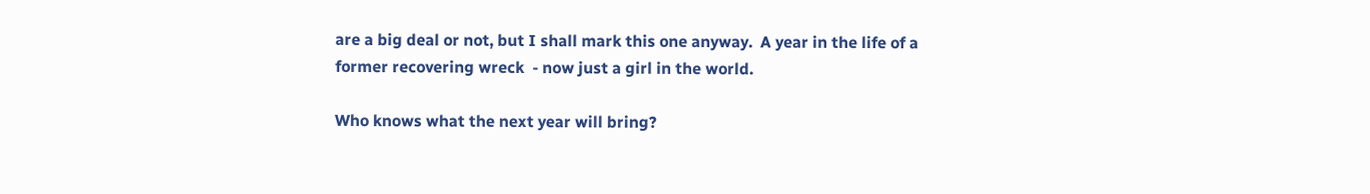are a big deal or not, but I shall mark this one anyway.  A year in the life of a former recovering wreck  - now just a girl in the world.

Who knows what the next year will bring?